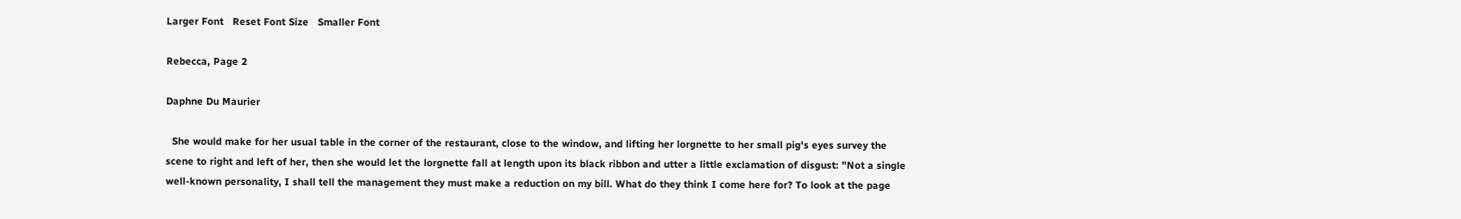Larger Font   Reset Font Size   Smaller Font

Rebecca, Page 2

Daphne Du Maurier

  She would make for her usual table in the corner of the restaurant, close to the window, and lifting her lorgnette to her small pig's eyes survey the scene to right and left of her, then she would let the lorgnette fall at length upon its black ribbon and utter a little exclamation of disgust: "Not a single well-known personality, I shall tell the management they must make a reduction on my bill. What do they think I come here for? To look at the page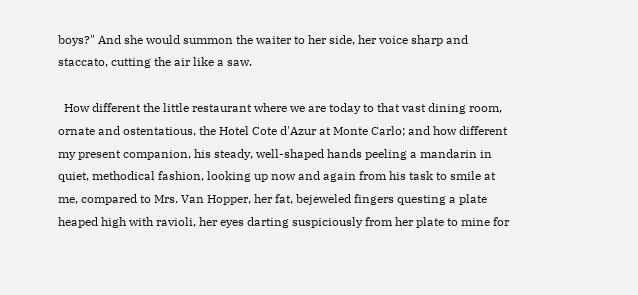boys?" And she would summon the waiter to her side, her voice sharp and staccato, cutting the air like a saw.

  How different the little restaurant where we are today to that vast dining room, ornate and ostentatious, the Hotel Cote d'Azur at Monte Carlo; and how different my present companion, his steady, well-shaped hands peeling a mandarin in quiet, methodical fashion, looking up now and again from his task to smile at me, compared to Mrs. Van Hopper, her fat, bejeweled fingers questing a plate heaped high with ravioli, her eyes darting suspiciously from her plate to mine for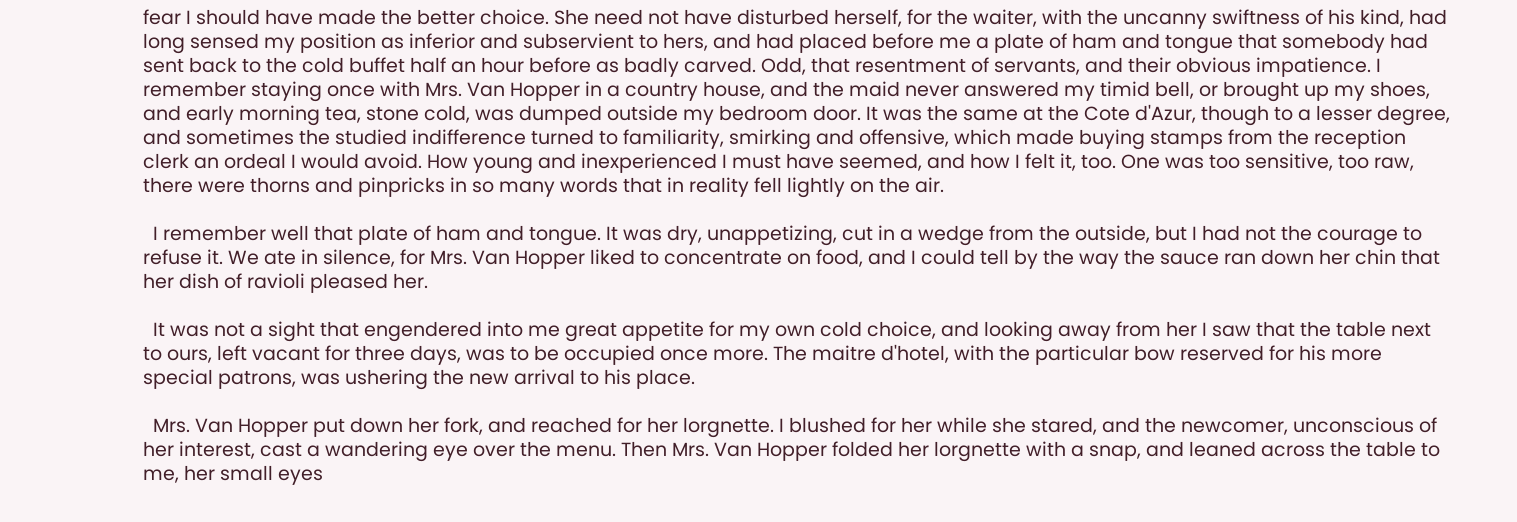fear I should have made the better choice. She need not have disturbed herself, for the waiter, with the uncanny swiftness of his kind, had long sensed my position as inferior and subservient to hers, and had placed before me a plate of ham and tongue that somebody had sent back to the cold buffet half an hour before as badly carved. Odd, that resentment of servants, and their obvious impatience. I remember staying once with Mrs. Van Hopper in a country house, and the maid never answered my timid bell, or brought up my shoes, and early morning tea, stone cold, was dumped outside my bedroom door. It was the same at the Cote d'Azur, though to a lesser degree, and sometimes the studied indifference turned to familiarity, smirking and offensive, which made buying stamps from the reception clerk an ordeal I would avoid. How young and inexperienced I must have seemed, and how I felt it, too. One was too sensitive, too raw, there were thorns and pinpricks in so many words that in reality fell lightly on the air.

  I remember well that plate of ham and tongue. It was dry, unappetizing, cut in a wedge from the outside, but I had not the courage to refuse it. We ate in silence, for Mrs. Van Hopper liked to concentrate on food, and I could tell by the way the sauce ran down her chin that her dish of ravioli pleased her.

  It was not a sight that engendered into me great appetite for my own cold choice, and looking away from her I saw that the table next to ours, left vacant for three days, was to be occupied once more. The maitre d'hotel, with the particular bow reserved for his more special patrons, was ushering the new arrival to his place.

  Mrs. Van Hopper put down her fork, and reached for her lorgnette. I blushed for her while she stared, and the newcomer, unconscious of her interest, cast a wandering eye over the menu. Then Mrs. Van Hopper folded her lorgnette with a snap, and leaned across the table to me, her small eyes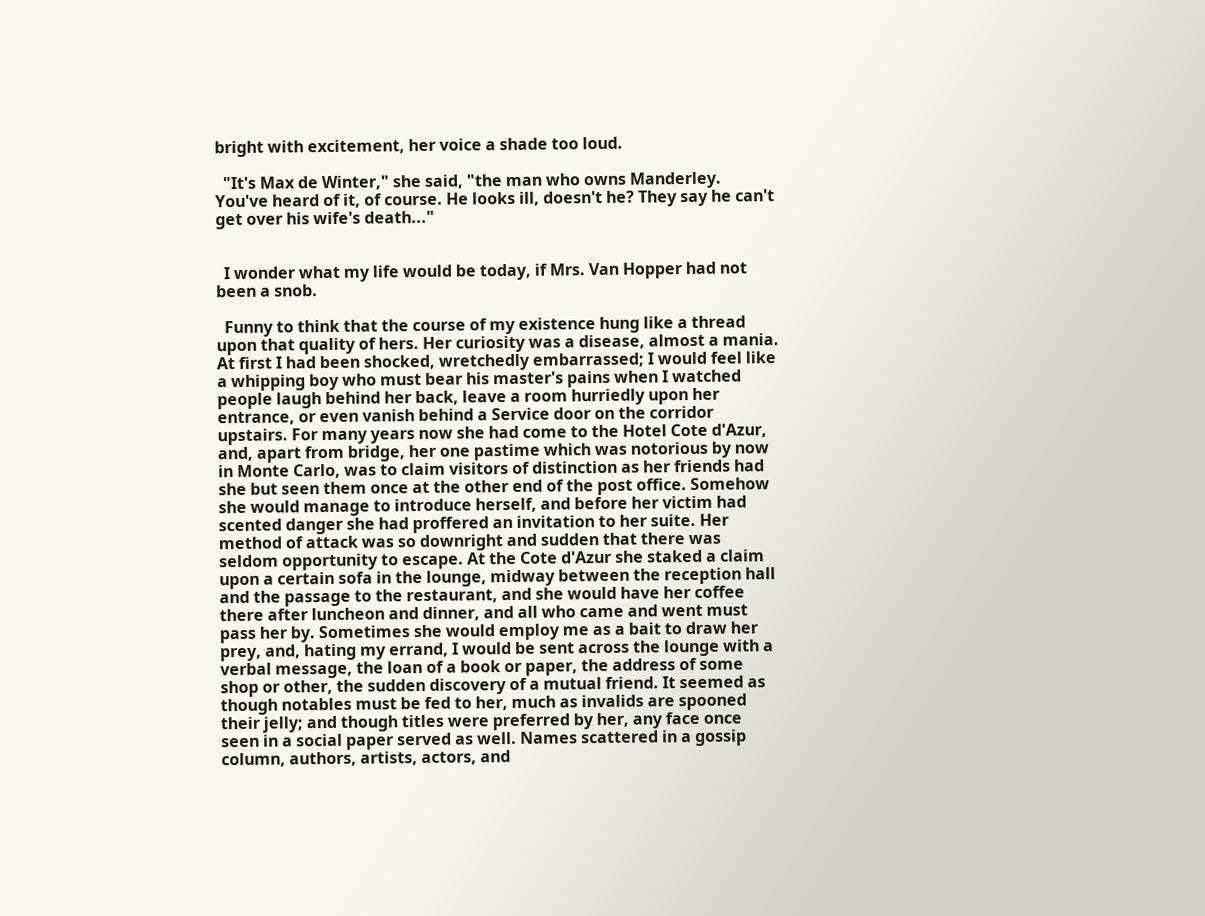bright with excitement, her voice a shade too loud.

  "It's Max de Winter," she said, "the man who owns Manderley. You've heard of it, of course. He looks ill, doesn't he? They say he can't get over his wife's death..."


  I wonder what my life would be today, if Mrs. Van Hopper had not been a snob.

  Funny to think that the course of my existence hung like a thread upon that quality of hers. Her curiosity was a disease, almost a mania. At first I had been shocked, wretchedly embarrassed; I would feel like a whipping boy who must bear his master's pains when I watched people laugh behind her back, leave a room hurriedly upon her entrance, or even vanish behind a Service door on the corridor upstairs. For many years now she had come to the Hotel Cote d'Azur, and, apart from bridge, her one pastime which was notorious by now in Monte Carlo, was to claim visitors of distinction as her friends had she but seen them once at the other end of the post office. Somehow she would manage to introduce herself, and before her victim had scented danger she had proffered an invitation to her suite. Her method of attack was so downright and sudden that there was seldom opportunity to escape. At the Cote d'Azur she staked a claim upon a certain sofa in the lounge, midway between the reception hall and the passage to the restaurant, and she would have her coffee there after luncheon and dinner, and all who came and went must pass her by. Sometimes she would employ me as a bait to draw her prey, and, hating my errand, I would be sent across the lounge with a verbal message, the loan of a book or paper, the address of some shop or other, the sudden discovery of a mutual friend. It seemed as though notables must be fed to her, much as invalids are spooned their jelly; and though titles were preferred by her, any face once seen in a social paper served as well. Names scattered in a gossip column, authors, artists, actors, and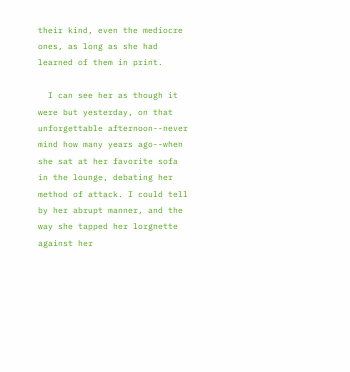their kind, even the mediocre ones, as long as she had learned of them in print.

  I can see her as though it were but yesterday, on that unforgettable afternoon--never mind how many years ago--when she sat at her favorite sofa in the lounge, debating her method of attack. I could tell by her abrupt manner, and the way she tapped her lorgnette against her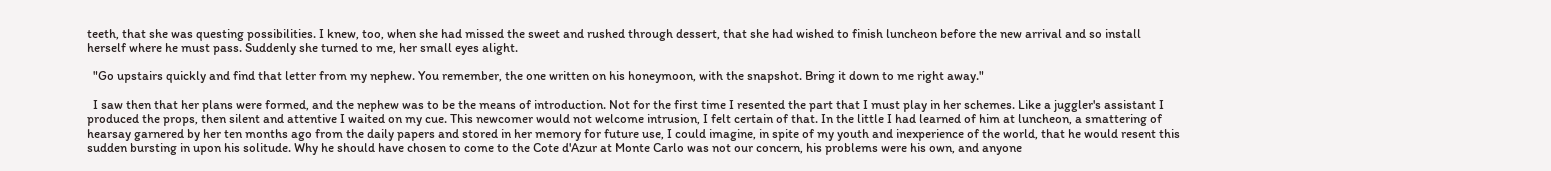teeth, that she was questing possibilities. I knew, too, when she had missed the sweet and rushed through dessert, that she had wished to finish luncheon before the new arrival and so install herself where he must pass. Suddenly she turned to me, her small eyes alight.

  "Go upstairs quickly and find that letter from my nephew. You remember, the one written on his honeymoon, with the snapshot. Bring it down to me right away."

  I saw then that her plans were formed, and the nephew was to be the means of introduction. Not for the first time I resented the part that I must play in her schemes. Like a juggler's assistant I produced the props, then silent and attentive I waited on my cue. This newcomer would not welcome intrusion, I felt certain of that. In the little I had learned of him at luncheon, a smattering of hearsay garnered by her ten months ago from the daily papers and stored in her memory for future use, I could imagine, in spite of my youth and inexperience of the world, that he would resent this sudden bursting in upon his solitude. Why he should have chosen to come to the Cote d'Azur at Monte Carlo was not our concern, his problems were his own, and anyone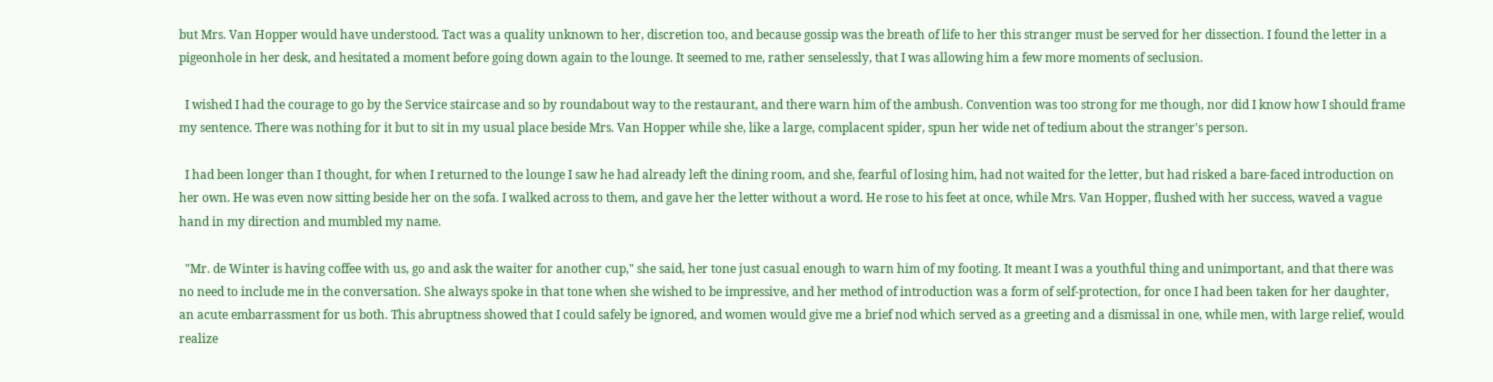but Mrs. Van Hopper would have understood. Tact was a quality unknown to her, discretion too, and because gossip was the breath of life to her this stranger must be served for her dissection. I found the letter in a pigeonhole in her desk, and hesitated a moment before going down again to the lounge. It seemed to me, rather senselessly, that I was allowing him a few more moments of seclusion.

  I wished I had the courage to go by the Service staircase and so by roundabout way to the restaurant, and there warn him of the ambush. Convention was too strong for me though, nor did I know how I should frame my sentence. There was nothing for it but to sit in my usual place beside Mrs. Van Hopper while she, like a large, complacent spider, spun her wide net of tedium about the stranger's person.

  I had been longer than I thought, for when I returned to the lounge I saw he had already left the dining room, and she, fearful of losing him, had not waited for the letter, but had risked a bare-faced introduction on her own. He was even now sitting beside her on the sofa. I walked across to them, and gave her the letter without a word. He rose to his feet at once, while Mrs. Van Hopper, flushed with her success, waved a vague hand in my direction and mumbled my name.

  "Mr. de Winter is having coffee with us, go and ask the waiter for another cup," she said, her tone just casual enough to warn him of my footing. It meant I was a youthful thing and unimportant, and that there was no need to include me in the conversation. She always spoke in that tone when she wished to be impressive, and her method of introduction was a form of self-protection, for once I had been taken for her daughter, an acute embarrassment for us both. This abruptness showed that I could safely be ignored, and women would give me a brief nod which served as a greeting and a dismissal in one, while men, with large relief, would realize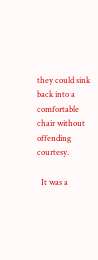they could sink back into a comfortable chair without offending courtesy.

  It was a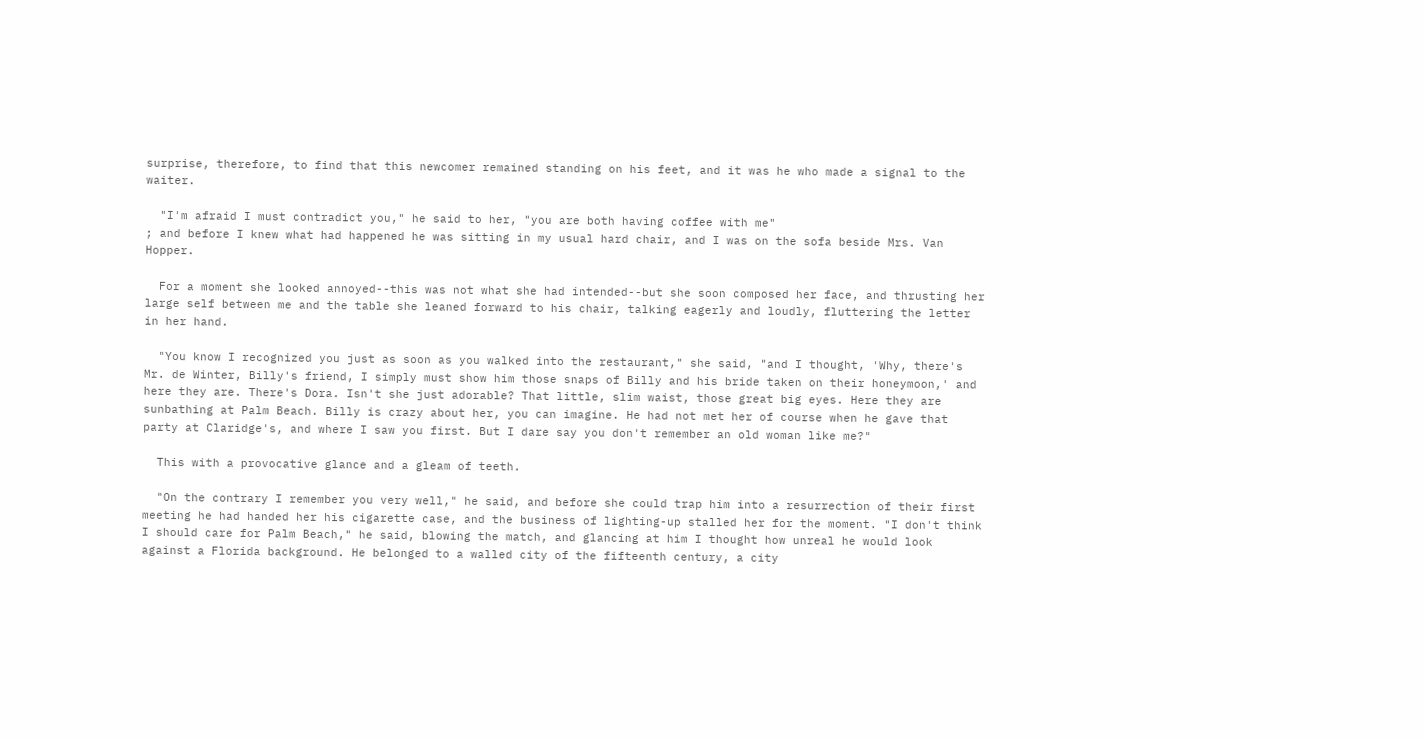surprise, therefore, to find that this newcomer remained standing on his feet, and it was he who made a signal to the waiter.

  "I'm afraid I must contradict you," he said to her, "you are both having coffee with me"
; and before I knew what had happened he was sitting in my usual hard chair, and I was on the sofa beside Mrs. Van Hopper.

  For a moment she looked annoyed--this was not what she had intended--but she soon composed her face, and thrusting her large self between me and the table she leaned forward to his chair, talking eagerly and loudly, fluttering the letter in her hand.

  "You know I recognized you just as soon as you walked into the restaurant," she said, "and I thought, 'Why, there's Mr. de Winter, Billy's friend, I simply must show him those snaps of Billy and his bride taken on their honeymoon,' and here they are. There's Dora. Isn't she just adorable? That little, slim waist, those great big eyes. Here they are sunbathing at Palm Beach. Billy is crazy about her, you can imagine. He had not met her of course when he gave that party at Claridge's, and where I saw you first. But I dare say you don't remember an old woman like me?"

  This with a provocative glance and a gleam of teeth.

  "On the contrary I remember you very well," he said, and before she could trap him into a resurrection of their first meeting he had handed her his cigarette case, and the business of lighting-up stalled her for the moment. "I don't think I should care for Palm Beach," he said, blowing the match, and glancing at him I thought how unreal he would look against a Florida background. He belonged to a walled city of the fifteenth century, a city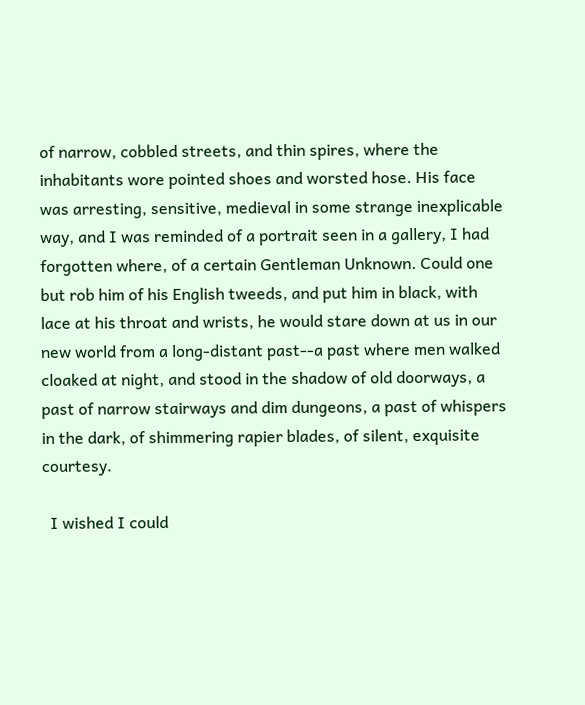of narrow, cobbled streets, and thin spires, where the inhabitants wore pointed shoes and worsted hose. His face was arresting, sensitive, medieval in some strange inexplicable way, and I was reminded of a portrait seen in a gallery, I had forgotten where, of a certain Gentleman Unknown. Could one but rob him of his English tweeds, and put him in black, with lace at his throat and wrists, he would stare down at us in our new world from a long-distant past--a past where men walked cloaked at night, and stood in the shadow of old doorways, a past of narrow stairways and dim dungeons, a past of whispers in the dark, of shimmering rapier blades, of silent, exquisite courtesy.

  I wished I could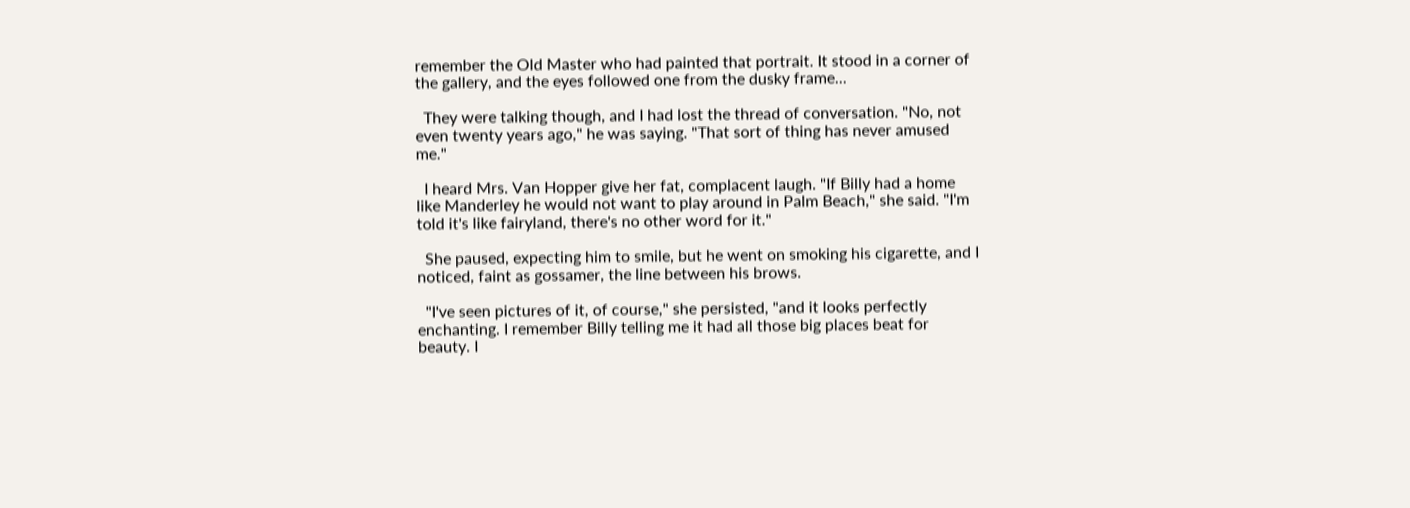remember the Old Master who had painted that portrait. It stood in a corner of the gallery, and the eyes followed one from the dusky frame...

  They were talking though, and I had lost the thread of conversation. "No, not even twenty years ago," he was saying. "That sort of thing has never amused me."

  I heard Mrs. Van Hopper give her fat, complacent laugh. "If Billy had a home like Manderley he would not want to play around in Palm Beach," she said. "I'm told it's like fairyland, there's no other word for it."

  She paused, expecting him to smile, but he went on smoking his cigarette, and I noticed, faint as gossamer, the line between his brows.

  "I've seen pictures of it, of course," she persisted, "and it looks perfectly enchanting. I remember Billy telling me it had all those big places beat for beauty. I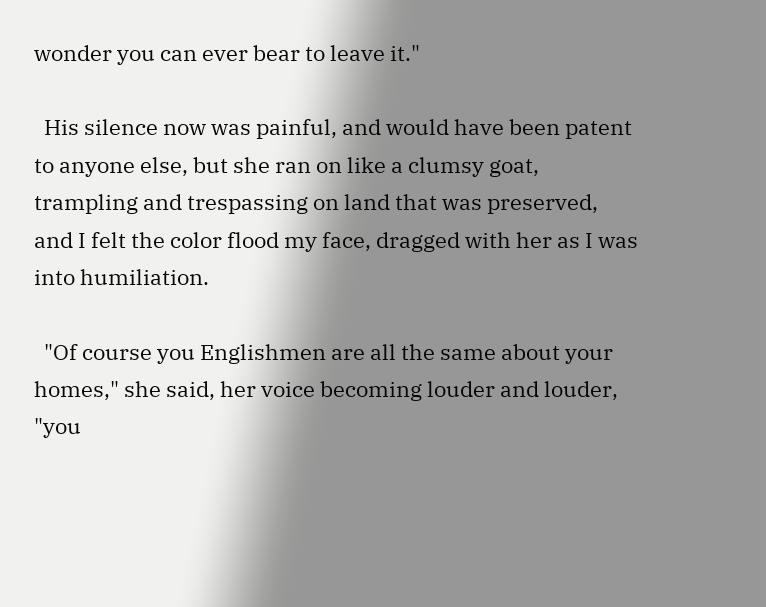wonder you can ever bear to leave it."

  His silence now was painful, and would have been patent to anyone else, but she ran on like a clumsy goat, trampling and trespassing on land that was preserved, and I felt the color flood my face, dragged with her as I was into humiliation.

  "Of course you Englishmen are all the same about your homes," she said, her voice becoming louder and louder, "you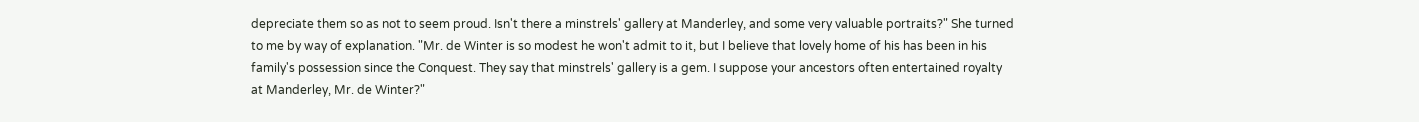depreciate them so as not to seem proud. Isn't there a minstrels' gallery at Manderley, and some very valuable portraits?" She turned to me by way of explanation. "Mr. de Winter is so modest he won't admit to it, but I believe that lovely home of his has been in his family's possession since the Conquest. They say that minstrels' gallery is a gem. I suppose your ancestors often entertained royalty at Manderley, Mr. de Winter?"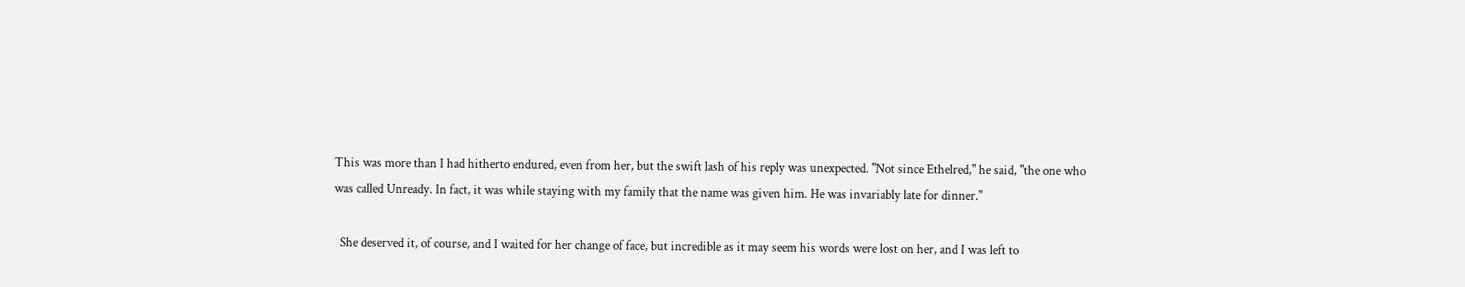This was more than I had hitherto endured, even from her, but the swift lash of his reply was unexpected. "Not since Ethelred," he said, "the one who was called Unready. In fact, it was while staying with my family that the name was given him. He was invariably late for dinner."

  She deserved it, of course, and I waited for her change of face, but incredible as it may seem his words were lost on her, and I was left to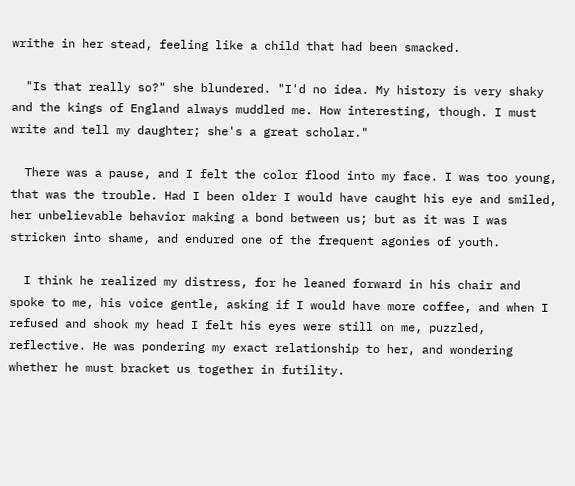writhe in her stead, feeling like a child that had been smacked.

  "Is that really so?" she blundered. "I'd no idea. My history is very shaky and the kings of England always muddled me. How interesting, though. I must write and tell my daughter; she's a great scholar."

  There was a pause, and I felt the color flood into my face. I was too young, that was the trouble. Had I been older I would have caught his eye and smiled, her unbelievable behavior making a bond between us; but as it was I was stricken into shame, and endured one of the frequent agonies of youth.

  I think he realized my distress, for he leaned forward in his chair and spoke to me, his voice gentle, asking if I would have more coffee, and when I refused and shook my head I felt his eyes were still on me, puzzled, reflective. He was pondering my exact relationship to her, and wondering whether he must bracket us together in futility.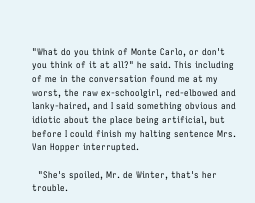"What do you think of Monte Carlo, or don't you think of it at all?" he said. This including of me in the conversation found me at my worst, the raw ex-schoolgirl, red-elbowed and lanky-haired, and I said something obvious and idiotic about the place being artificial, but before I could finish my halting sentence Mrs. Van Hopper interrupted.

  "She's spoiled, Mr. de Winter, that's her trouble.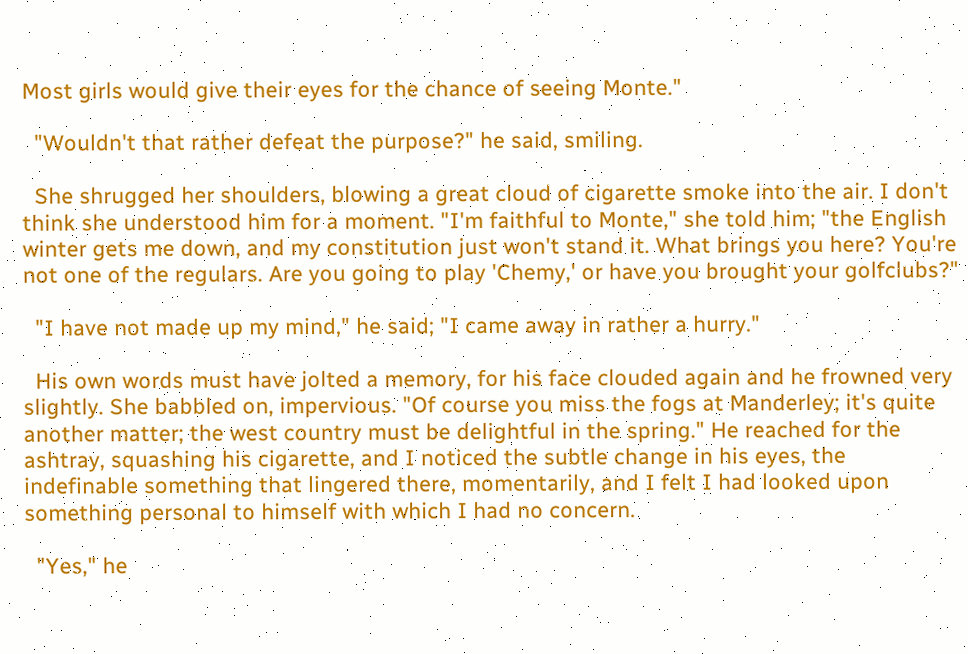Most girls would give their eyes for the chance of seeing Monte."

  "Wouldn't that rather defeat the purpose?" he said, smiling.

  She shrugged her shoulders, blowing a great cloud of cigarette smoke into the air. I don't think she understood him for a moment. "I'm faithful to Monte," she told him; "the English winter gets me down, and my constitution just won't stand it. What brings you here? You're not one of the regulars. Are you going to play 'Chemy,' or have you brought your golfclubs?"

  "I have not made up my mind," he said; "I came away in rather a hurry."

  His own words must have jolted a memory, for his face clouded again and he frowned very slightly. She babbled on, impervious. "Of course you miss the fogs at Manderley; it's quite another matter; the west country must be delightful in the spring." He reached for the ashtray, squashing his cigarette, and I noticed the subtle change in his eyes, the indefinable something that lingered there, momentarily, and I felt I had looked upon something personal to himself with which I had no concern.

  "Yes," he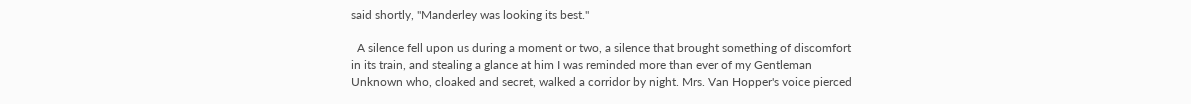said shortly, "Manderley was looking its best."

  A silence fell upon us during a moment or two, a silence that brought something of discomfort in its train, and stealing a glance at him I was reminded more than ever of my Gentleman Unknown who, cloaked and secret, walked a corridor by night. Mrs. Van Hopper's voice pierced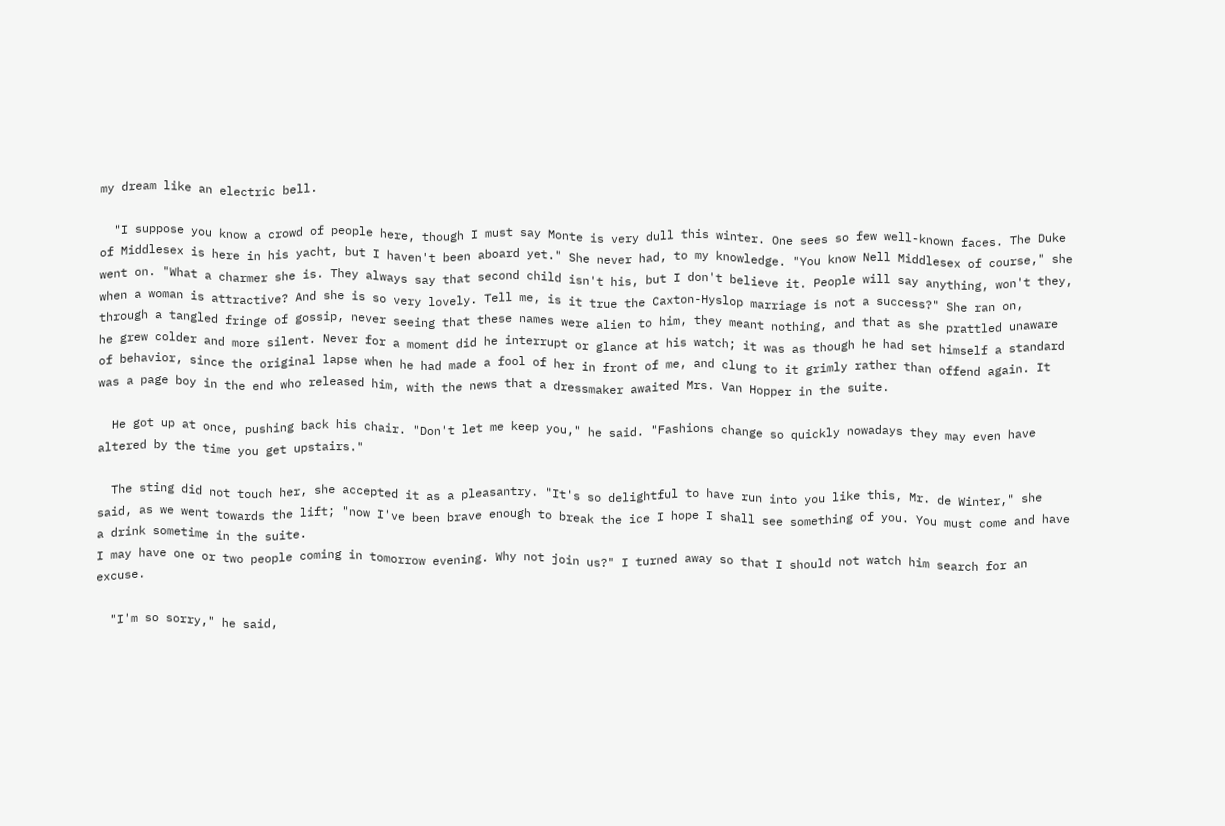my dream like an electric bell.

  "I suppose you know a crowd of people here, though I must say Monte is very dull this winter. One sees so few well-known faces. The Duke of Middlesex is here in his yacht, but I haven't been aboard yet." She never had, to my knowledge. "You know Nell Middlesex of course," she went on. "What a charmer she is. They always say that second child isn't his, but I don't believe it. People will say anything, won't they, when a woman is attractive? And she is so very lovely. Tell me, is it true the Caxton-Hyslop marriage is not a success?" She ran on, through a tangled fringe of gossip, never seeing that these names were alien to him, they meant nothing, and that as she prattled unaware he grew colder and more silent. Never for a moment did he interrupt or glance at his watch; it was as though he had set himself a standard of behavior, since the original lapse when he had made a fool of her in front of me, and clung to it grimly rather than offend again. It was a page boy in the end who released him, with the news that a dressmaker awaited Mrs. Van Hopper in the suite.

  He got up at once, pushing back his chair. "Don't let me keep you," he said. "Fashions change so quickly nowadays they may even have altered by the time you get upstairs."

  The sting did not touch her, she accepted it as a pleasantry. "It's so delightful to have run into you like this, Mr. de Winter," she said, as we went towards the lift; "now I've been brave enough to break the ice I hope I shall see something of you. You must come and have a drink sometime in the suite.
I may have one or two people coming in tomorrow evening. Why not join us?" I turned away so that I should not watch him search for an excuse.

  "I'm so sorry," he said,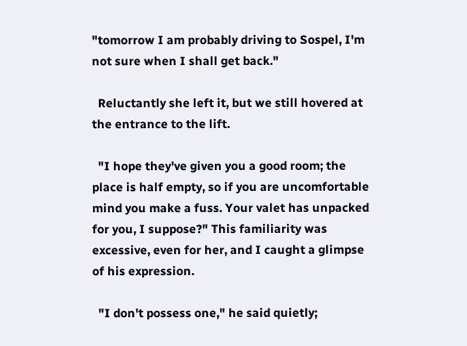"tomorrow I am probably driving to Sospel, I'm not sure when I shall get back."

  Reluctantly she left it, but we still hovered at the entrance to the lift.

  "I hope they've given you a good room; the place is half empty, so if you are uncomfortable mind you make a fuss. Your valet has unpacked for you, I suppose?" This familiarity was excessive, even for her, and I caught a glimpse of his expression.

  "I don't possess one," he said quietly;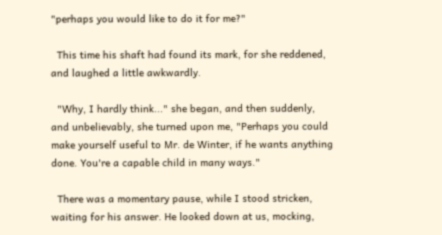"perhaps you would like to do it for me?"

  This time his shaft had found its mark, for she reddened, and laughed a little awkwardly.

  "Why, I hardly think..." she began, and then suddenly, and unbelievably, she turned upon me, "Perhaps you could make yourself useful to Mr. de Winter, if he wants anything done. You're a capable child in many ways."

  There was a momentary pause, while I stood stricken, waiting for his answer. He looked down at us, mocking,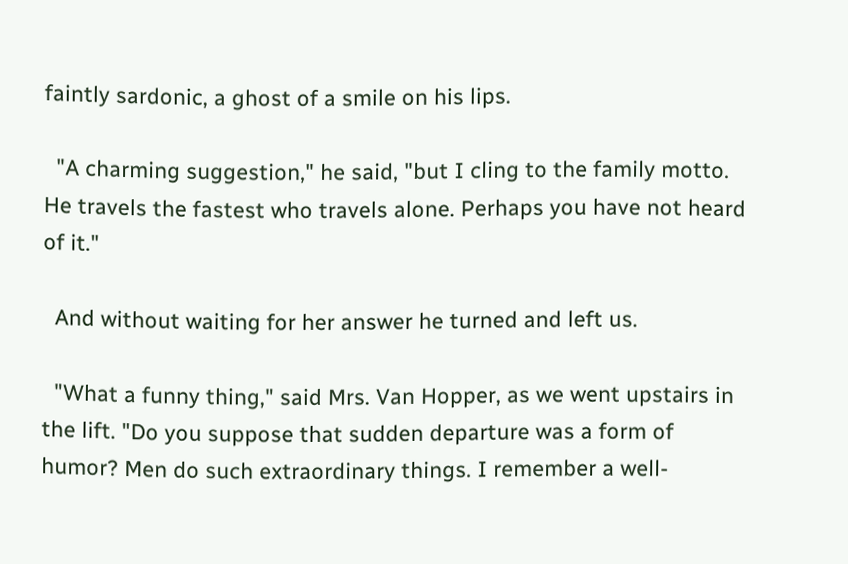faintly sardonic, a ghost of a smile on his lips.

  "A charming suggestion," he said, "but I cling to the family motto. He travels the fastest who travels alone. Perhaps you have not heard of it."

  And without waiting for her answer he turned and left us.

  "What a funny thing," said Mrs. Van Hopper, as we went upstairs in the lift. "Do you suppose that sudden departure was a form of humor? Men do such extraordinary things. I remember a well-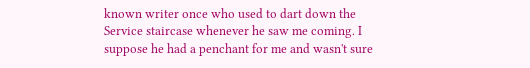known writer once who used to dart down the Service staircase whenever he saw me coming. I suppose he had a penchant for me and wasn't sure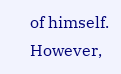of himself. However,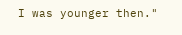I was younger then."